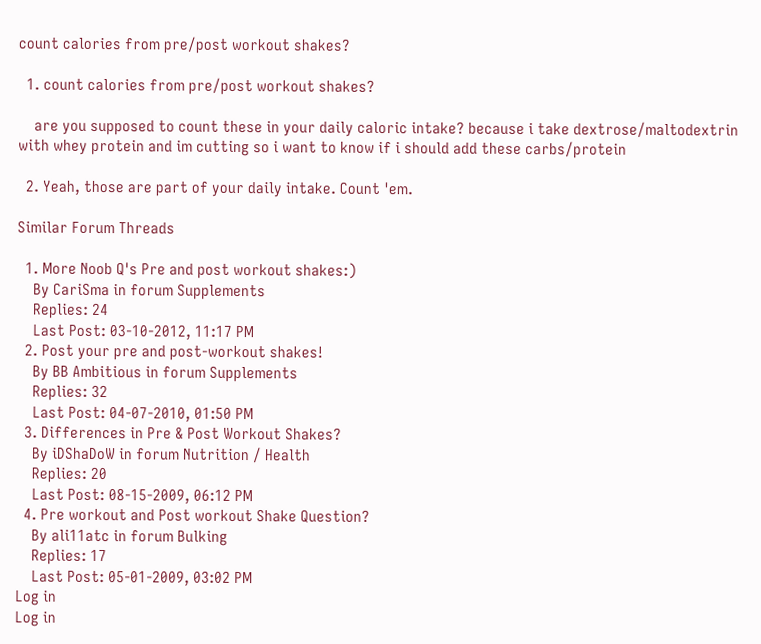count calories from pre/post workout shakes?

  1. count calories from pre/post workout shakes?

    are you supposed to count these in your daily caloric intake? because i take dextrose/maltodextrin with whey protein and im cutting so i want to know if i should add these carbs/protein

  2. Yeah, those are part of your daily intake. Count 'em.

Similar Forum Threads

  1. More Noob Q's Pre and post workout shakes:)
    By CariSma in forum Supplements
    Replies: 24
    Last Post: 03-10-2012, 11:17 PM
  2. Post your pre and post-workout shakes!
    By BB Ambitious in forum Supplements
    Replies: 32
    Last Post: 04-07-2010, 01:50 PM
  3. Differences in Pre & Post Workout Shakes?
    By iDShaDoW in forum Nutrition / Health
    Replies: 20
    Last Post: 08-15-2009, 06:12 PM
  4. Pre workout and Post workout Shake Question?
    By ali11atc in forum Bulking
    Replies: 17
    Last Post: 05-01-2009, 03:02 PM
Log in
Log in